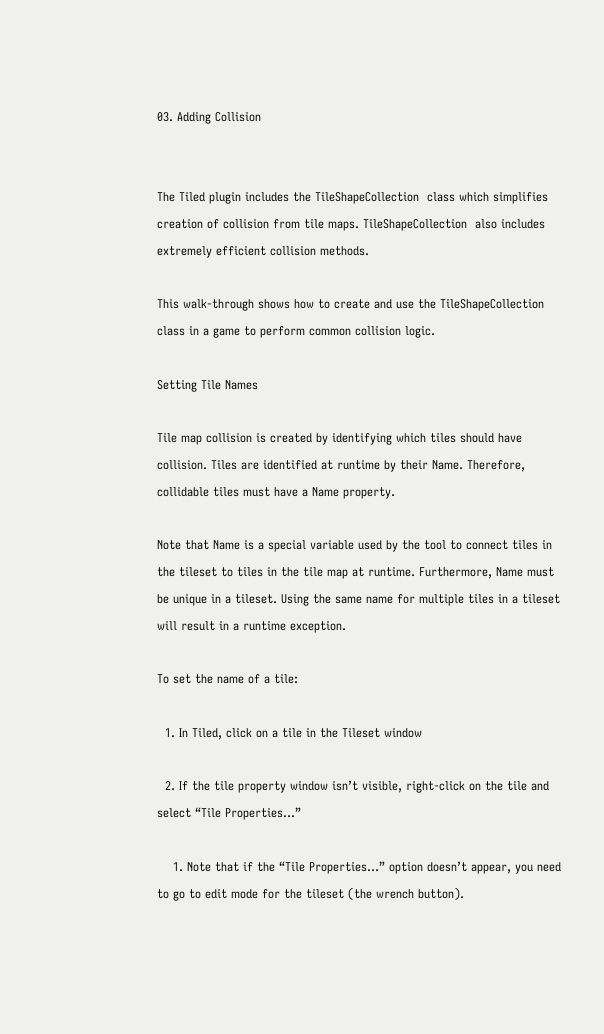03. Adding Collision


The Tiled plugin includes the TileShapeCollection  class which simplifies creation of collision from tile maps. TileShapeCollection  also includes extremely efficient collision methods.

This walk-through shows how to create and use the TileShapeCollection  class in a game to perform common collision logic.

Setting Tile Names

Tile map collision is created by identifying which tiles should have collision. Tiles are identified at runtime by their Name. Therefore, collidable tiles must have a Name property.

Note that Name is a special variable used by the tool to connect tiles in the tileset to tiles in the tile map at runtime. Furthermore, Name must be unique in a tileset. Using the same name for multiple tiles in a tileset will result in a runtime exception.

To set the name of a tile:

  1. In Tiled, click on a tile in the Tileset window

  2. If the tile property window isn’t visible, right-click on the tile and select “Tile Properties…”

    1. Note that if the “Tile Properties…” option doesn’t appear, you need to go to edit mode for the tileset (the wrench button).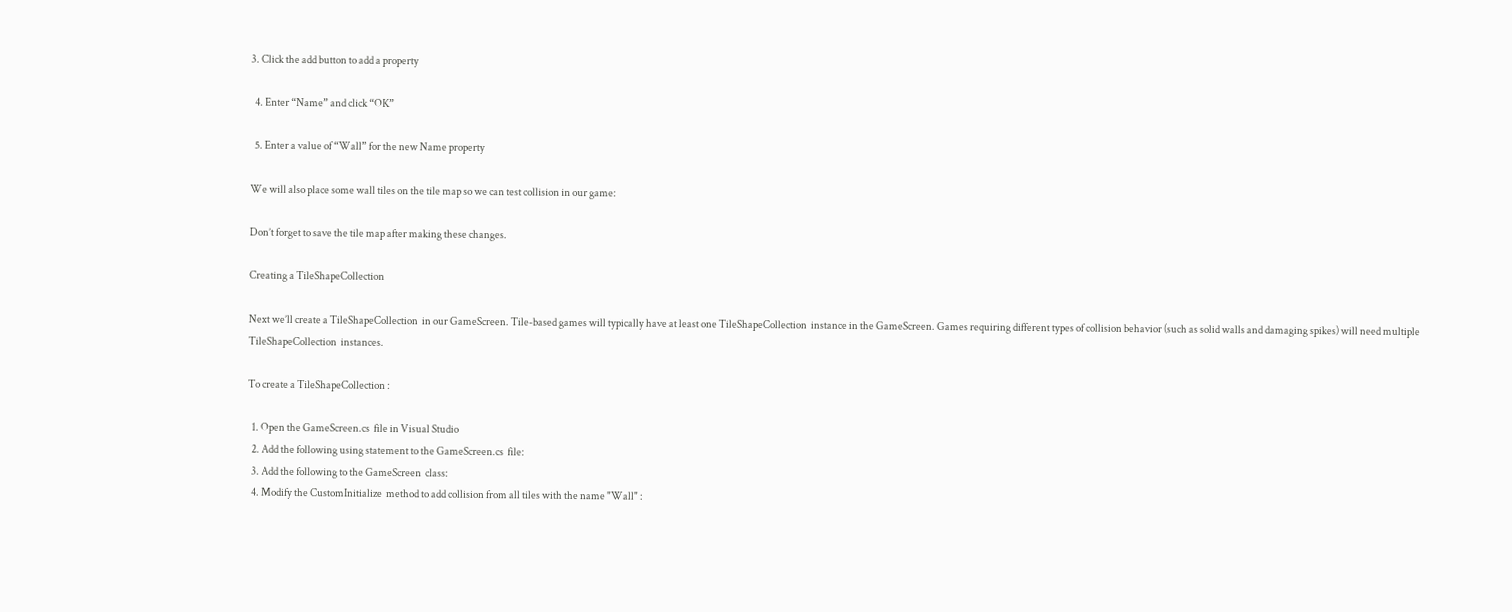3. Click the add button to add a property

  4. Enter “Name” and click “OK”

  5. Enter a value of “Wall” for the new Name property

We will also place some wall tiles on the tile map so we can test collision in our game:

Don’t forget to save the tile map after making these changes.

Creating a TileShapeCollection

Next we’ll create a TileShapeCollection  in our GameScreen. Tile-based games will typically have at least one TileShapeCollection  instance in the GameScreen. Games requiring different types of collision behavior (such as solid walls and damaging spikes) will need multiple TileShapeCollection  instances.

To create a TileShapeCollection :

  1. Open the GameScreen.cs  file in Visual Studio
  2. Add the following using statement to the GameScreen.cs  file:
  3. Add the following to the GameScreen  class:
  4. Modify the CustomInitialize  method to add collision from all tiles with the name "Wall" :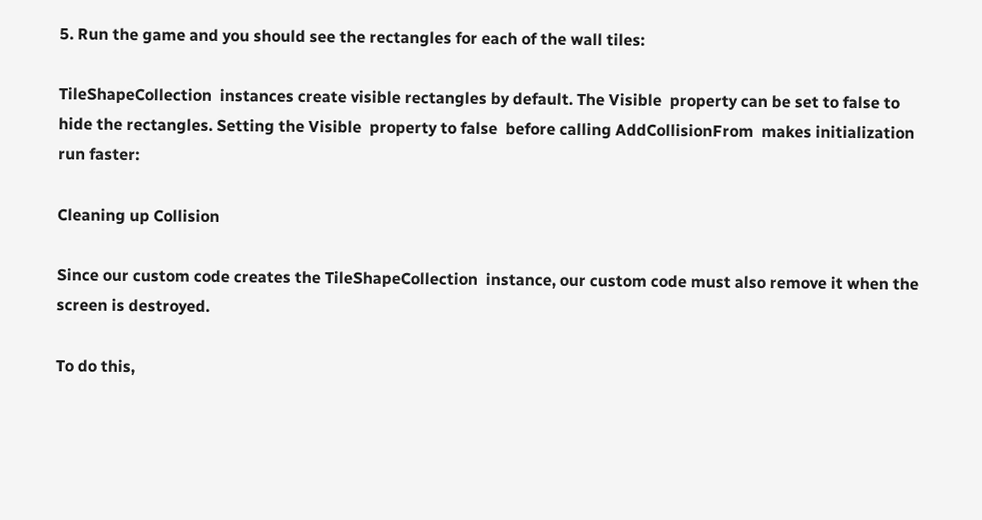5. Run the game and you should see the rectangles for each of the wall tiles:

TileShapeCollection  instances create visible rectangles by default. The Visible  property can be set to false to hide the rectangles. Setting the Visible  property to false  before calling AddCollisionFrom  makes initialization run faster:

Cleaning up Collision

Since our custom code creates the TileShapeCollection  instance, our custom code must also remove it when the screen is destroyed.

To do this,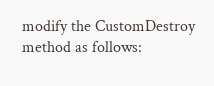modify the CustomDestroy  method as follows: